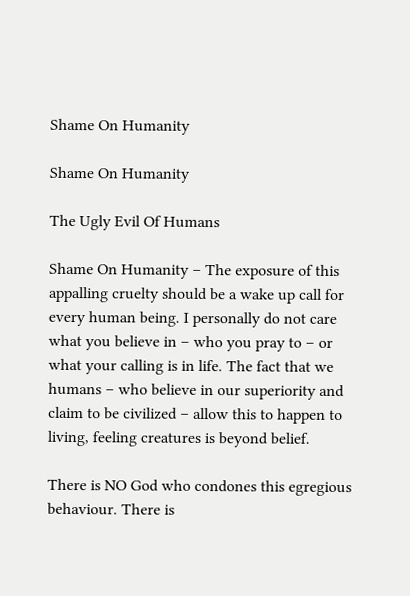Shame On Humanity

Shame On Humanity

The Ugly Evil Of Humans

Shame On Humanity – The exposure of this appalling cruelty should be a wake up call for every human being. I personally do not care what you believe in – who you pray to – or what your calling is in life. The fact that we humans – who believe in our superiority and claim to be civilized – allow this to happen to living, feeling creatures is beyond belief.

There is NO God who condones this egregious behaviour. There is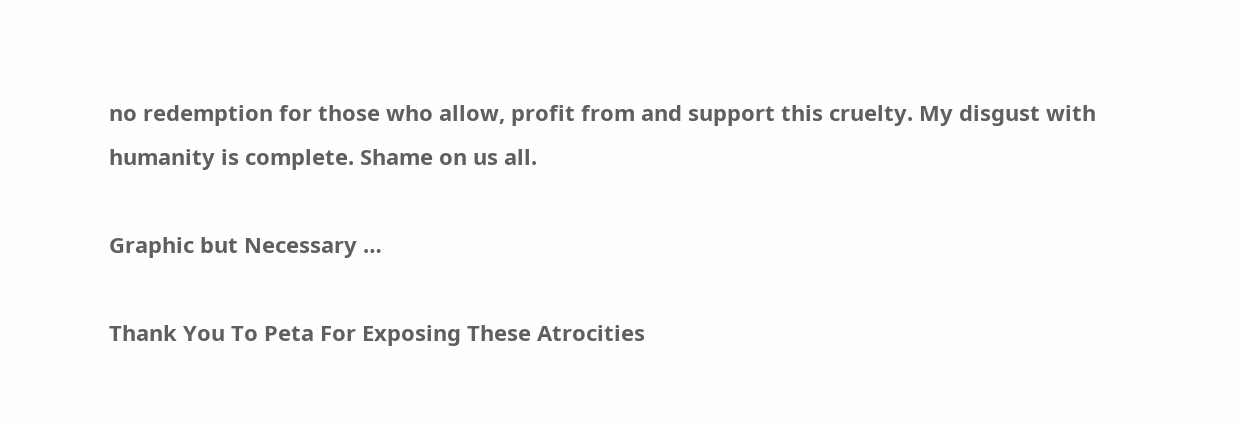no redemption for those who allow, profit from and support this cruelty. My disgust with humanity is complete. Shame on us all.

Graphic but Necessary …

Thank You To Peta For Exposing These Atrocities